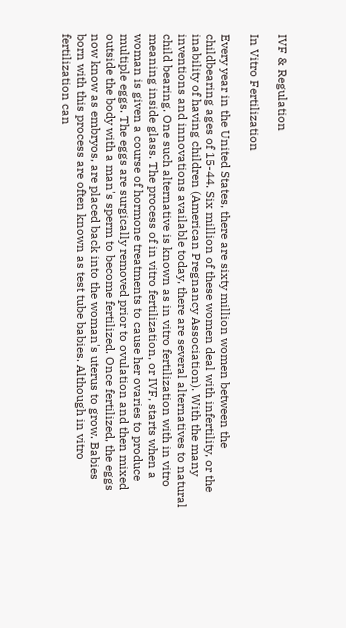IVF & Regulation

In Vitro Fertilization

Every year in the United States, there are sixty million women between the childbearing ages of 15-44. Six million of these women deal with infertility, or the inability of having children (American Pregnancy Association). With the many inventions and innovations available today, there are several alternatives to natural child bearing. One such alternative is known as in vitro fertilization with in vitro meaning inside glass. The process of in vitro fertilization, or IVF, starts when a woman is given a course of hormone treatments to cause her ovaries to produce multiple eggs. The eggs are surgically removed prior to ovulation and then mixed outside the body with a man's sperm to become fertilized. Once fertilized, the eggs now know as embryos, are placed back into the woman's uterus to grow. Babies born with this process are often known as test tube babies. Although in vitro fertilization can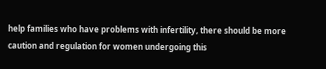help families who have problems with infertility, there should be more caution and regulation for women undergoing this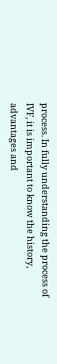process. In fully understanding the process of IVF, it is important to know the history, advantages and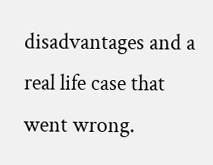disadvantages and a real life case that went wrong.